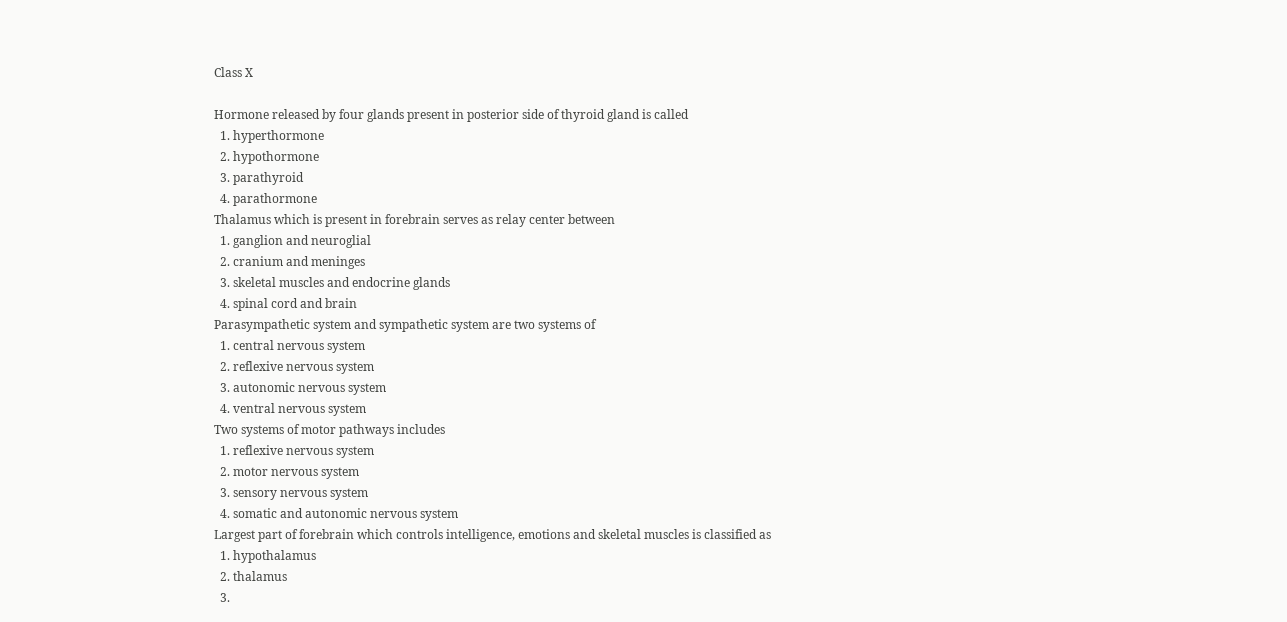Class X

Hormone released by four glands present in posterior side of thyroid gland is called
  1. hyperthormone
  2. hypothormone
  3. parathyroid
  4. parathormone
Thalamus which is present in forebrain serves as relay center between
  1. ganglion and neuroglial
  2. cranium and meninges
  3. skeletal muscles and endocrine glands
  4. spinal cord and brain
Parasympathetic system and sympathetic system are two systems of
  1. central nervous system
  2. reflexive nervous system
  3. autonomic nervous system
  4. ventral nervous system
Two systems of motor pathways includes
  1. reflexive nervous system
  2. motor nervous system
  3. sensory nervous system
  4. somatic and autonomic nervous system
Largest part of forebrain which controls intelligence, emotions and skeletal muscles is classified as
  1. hypothalamus
  2. thalamus
  3.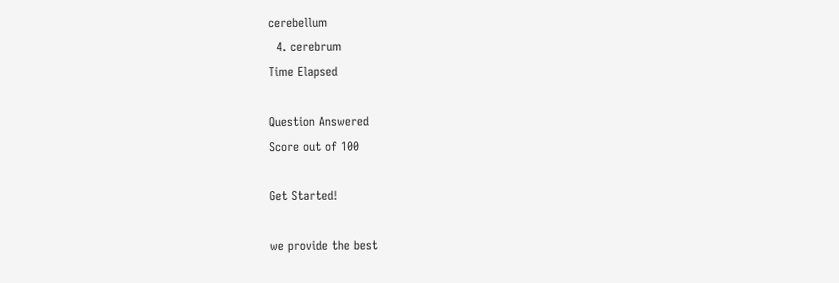cerebellum
  4. cerebrum
Time Elapsed

Question Answered
Score out of 100

Get Started!

we provide the best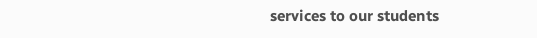services to our students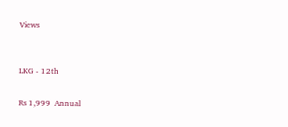Views


LKG - 12th

Rs 1,999  Annual